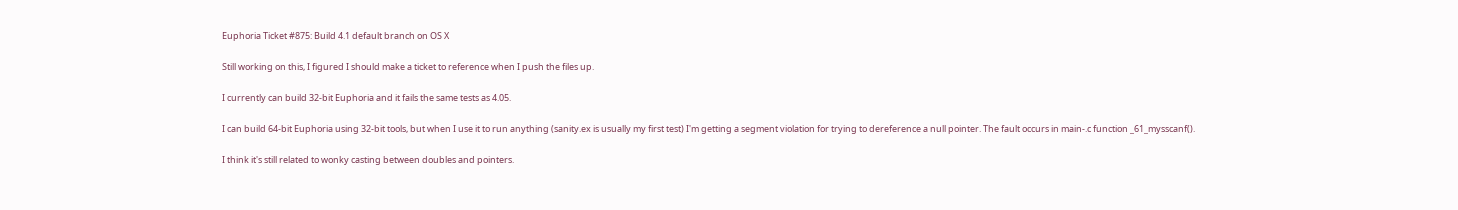Euphoria Ticket #875: Build 4.1 default branch on OS X

Still working on this, I figured I should make a ticket to reference when I push the files up.

I currently can build 32-bit Euphoria and it fails the same tests as 4.05.

I can build 64-bit Euphoria using 32-bit tools, but when I use it to run anything (sanity.ex is usually my first test) I'm getting a segment violation for trying to dereference a null pointer. The fault occurs in main-.c function _61_mysscanf().

I think it's still related to wonky casting between doubles and pointers.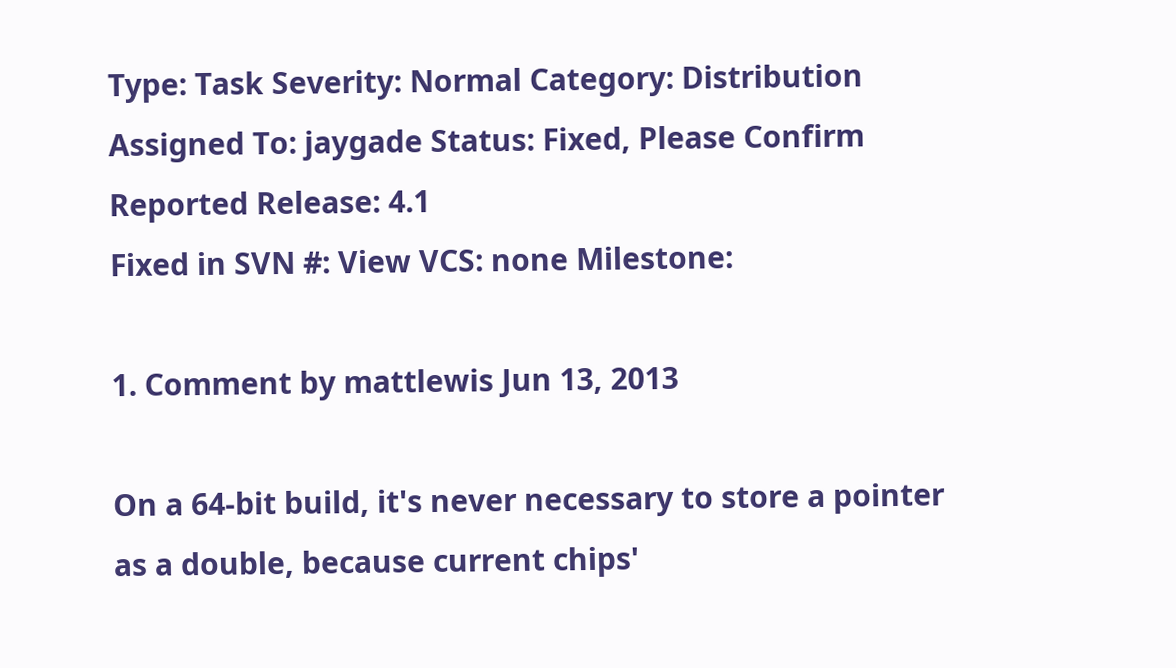Type: Task Severity: Normal Category: Distribution
Assigned To: jaygade Status: Fixed, Please Confirm Reported Release: 4.1
Fixed in SVN #: View VCS: none Milestone:

1. Comment by mattlewis Jun 13, 2013

On a 64-bit build, it's never necessary to store a pointer as a double, because current chips'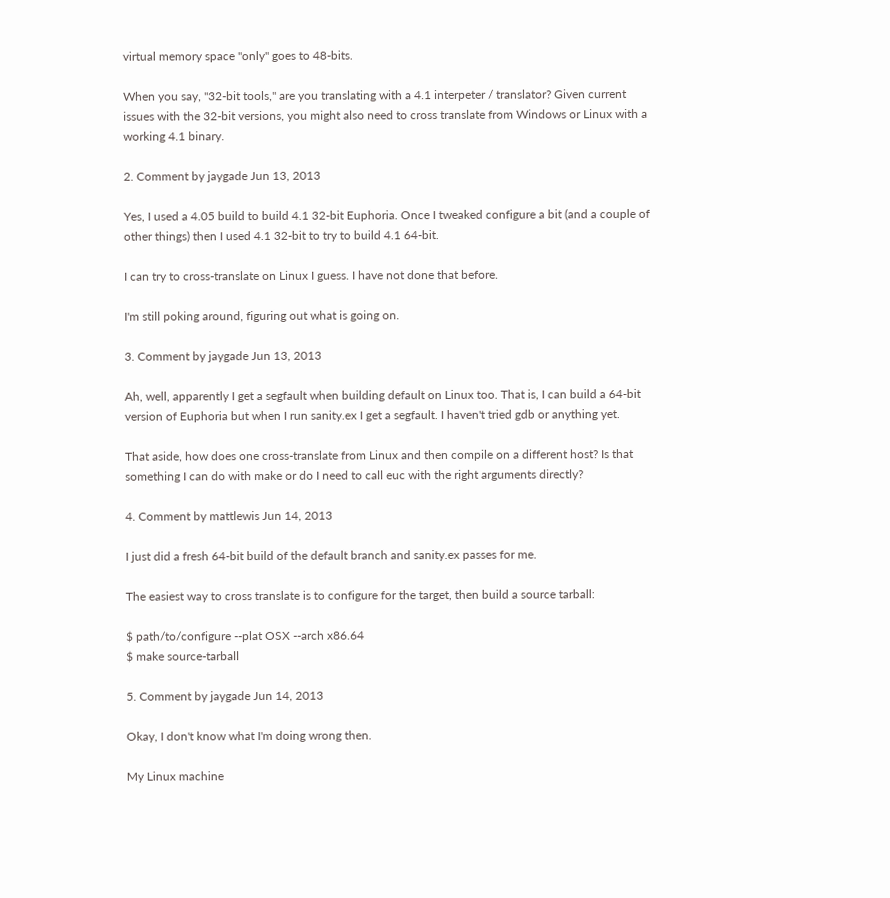virtual memory space "only" goes to 48-bits.

When you say, "32-bit tools," are you translating with a 4.1 interpeter / translator? Given current issues with the 32-bit versions, you might also need to cross translate from Windows or Linux with a working 4.1 binary.

2. Comment by jaygade Jun 13, 2013

Yes, I used a 4.05 build to build 4.1 32-bit Euphoria. Once I tweaked configure a bit (and a couple of other things) then I used 4.1 32-bit to try to build 4.1 64-bit.

I can try to cross-translate on Linux I guess. I have not done that before.

I'm still poking around, figuring out what is going on.

3. Comment by jaygade Jun 13, 2013

Ah, well, apparently I get a segfault when building default on Linux too. That is, I can build a 64-bit version of Euphoria but when I run sanity.ex I get a segfault. I haven't tried gdb or anything yet.

That aside, how does one cross-translate from Linux and then compile on a different host? Is that something I can do with make or do I need to call euc with the right arguments directly?

4. Comment by mattlewis Jun 14, 2013

I just did a fresh 64-bit build of the default branch and sanity.ex passes for me.

The easiest way to cross translate is to configure for the target, then build a source tarball:

$ path/to/configure --plat OSX --arch x86.64
$ make source-tarball

5. Comment by jaygade Jun 14, 2013

Okay, I don't know what I'm doing wrong then.

My Linux machine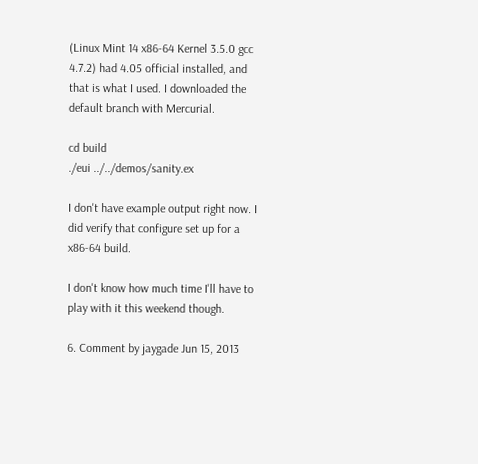(Linux Mint 14 x86-64 Kernel 3.5.0 gcc 4.7.2) had 4.05 official installed, and that is what I used. I downloaded the default branch with Mercurial.

cd build
./eui ../../demos/sanity.ex

I don't have example output right now. I did verify that configure set up for a x86-64 build.

I don't know how much time I'll have to play with it this weekend though.

6. Comment by jaygade Jun 15, 2013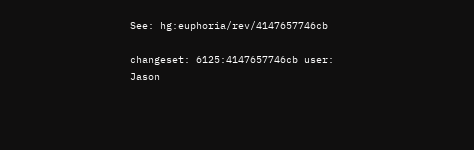See: hg:euphoria/rev/4147657746cb

changeset: 6125:4147657746cb user: Jason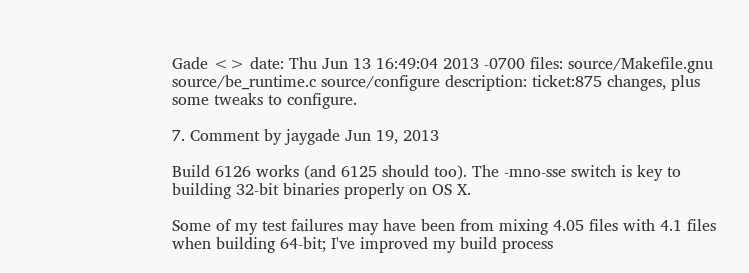Gade <> date: Thu Jun 13 16:49:04 2013 -0700 files: source/Makefile.gnu source/be_runtime.c source/configure description: ticket:875 changes, plus some tweaks to configure.

7. Comment by jaygade Jun 19, 2013

Build 6126 works (and 6125 should too). The -mno-sse switch is key to building 32-bit binaries properly on OS X.

Some of my test failures may have been from mixing 4.05 files with 4.1 files when building 64-bit; I've improved my build process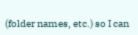(folder names, etc.) so I can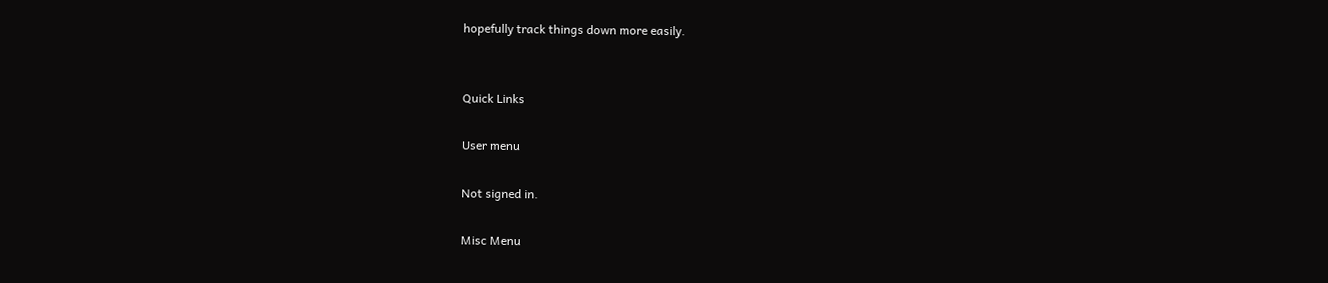hopefully track things down more easily.


Quick Links

User menu

Not signed in.

Misc Menu